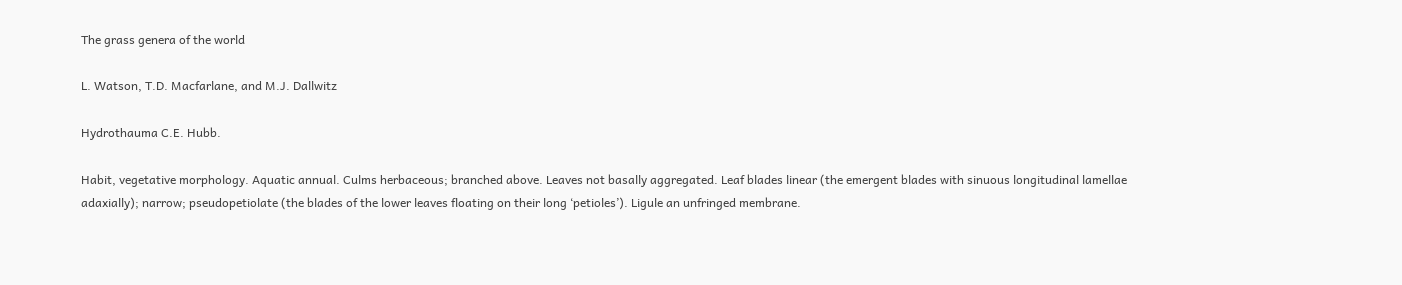The grass genera of the world

L. Watson, T.D. Macfarlane, and M.J. Dallwitz

Hydrothauma C.E. Hubb.

Habit, vegetative morphology. Aquatic annual. Culms herbaceous; branched above. Leaves not basally aggregated. Leaf blades linear (the emergent blades with sinuous longitudinal lamellae adaxially); narrow; pseudopetiolate (the blades of the lower leaves floating on their long ‘petioles’). Ligule an unfringed membrane.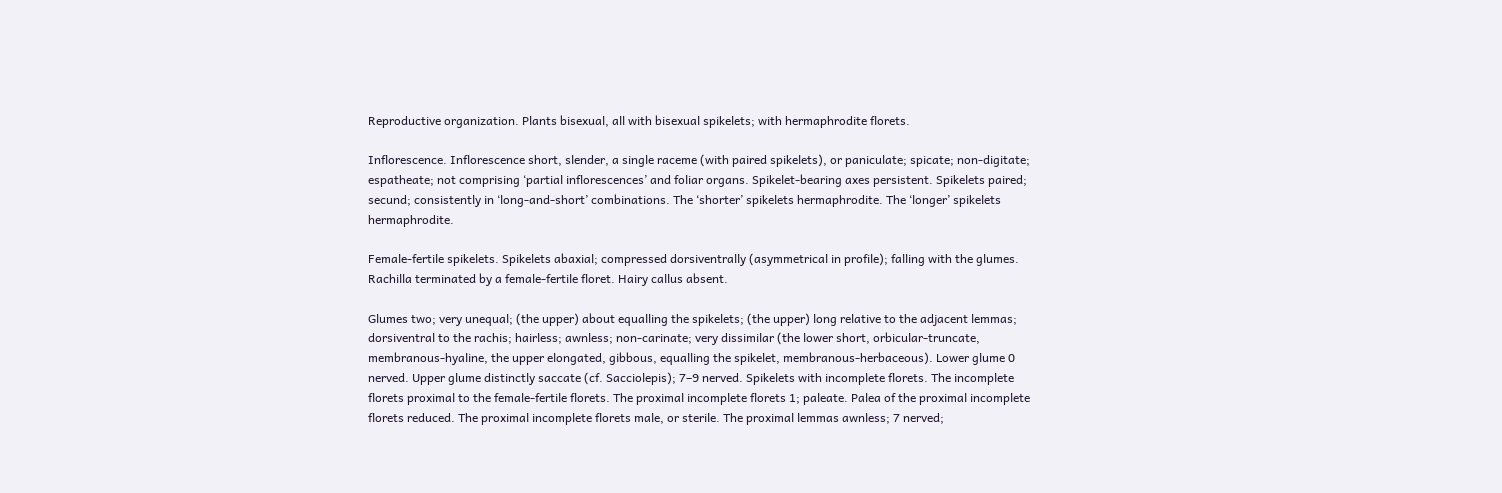Reproductive organization. Plants bisexual, all with bisexual spikelets; with hermaphrodite florets.

Inflorescence. Inflorescence short, slender, a single raceme (with paired spikelets), or paniculate; spicate; non-digitate; espatheate; not comprising ‘partial inflorescences’ and foliar organs. Spikelet-bearing axes persistent. Spikelets paired; secund; consistently in ‘long-and-short’ combinations. The ‘shorter’ spikelets hermaphrodite. The ‘longer’ spikelets hermaphrodite.

Female-fertile spikelets. Spikelets abaxial; compressed dorsiventrally (asymmetrical in profile); falling with the glumes. Rachilla terminated by a female-fertile floret. Hairy callus absent.

Glumes two; very unequal; (the upper) about equalling the spikelets; (the upper) long relative to the adjacent lemmas; dorsiventral to the rachis; hairless; awnless; non-carinate; very dissimilar (the lower short, orbicular-truncate, membranous-hyaline, the upper elongated, gibbous, equalling the spikelet, membranous-herbaceous). Lower glume 0 nerved. Upper glume distinctly saccate (cf. Sacciolepis); 7–9 nerved. Spikelets with incomplete florets. The incomplete florets proximal to the female-fertile florets. The proximal incomplete florets 1; paleate. Palea of the proximal incomplete florets reduced. The proximal incomplete florets male, or sterile. The proximal lemmas awnless; 7 nerved;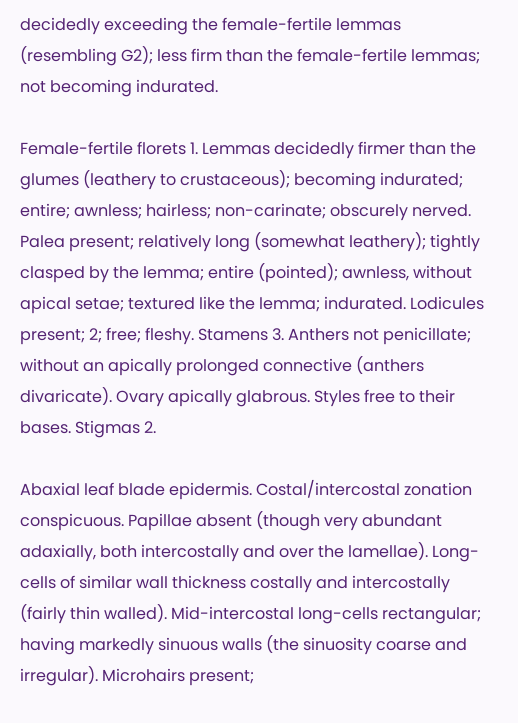decidedly exceeding the female-fertile lemmas (resembling G2); less firm than the female-fertile lemmas; not becoming indurated.

Female-fertile florets 1. Lemmas decidedly firmer than the glumes (leathery to crustaceous); becoming indurated; entire; awnless; hairless; non-carinate; obscurely nerved. Palea present; relatively long (somewhat leathery); tightly clasped by the lemma; entire (pointed); awnless, without apical setae; textured like the lemma; indurated. Lodicules present; 2; free; fleshy. Stamens 3. Anthers not penicillate; without an apically prolonged connective (anthers divaricate). Ovary apically glabrous. Styles free to their bases. Stigmas 2.

Abaxial leaf blade epidermis. Costal/intercostal zonation conspicuous. Papillae absent (though very abundant adaxially, both intercostally and over the lamellae). Long-cells of similar wall thickness costally and intercostally (fairly thin walled). Mid-intercostal long-cells rectangular; having markedly sinuous walls (the sinuosity coarse and irregular). Microhairs present;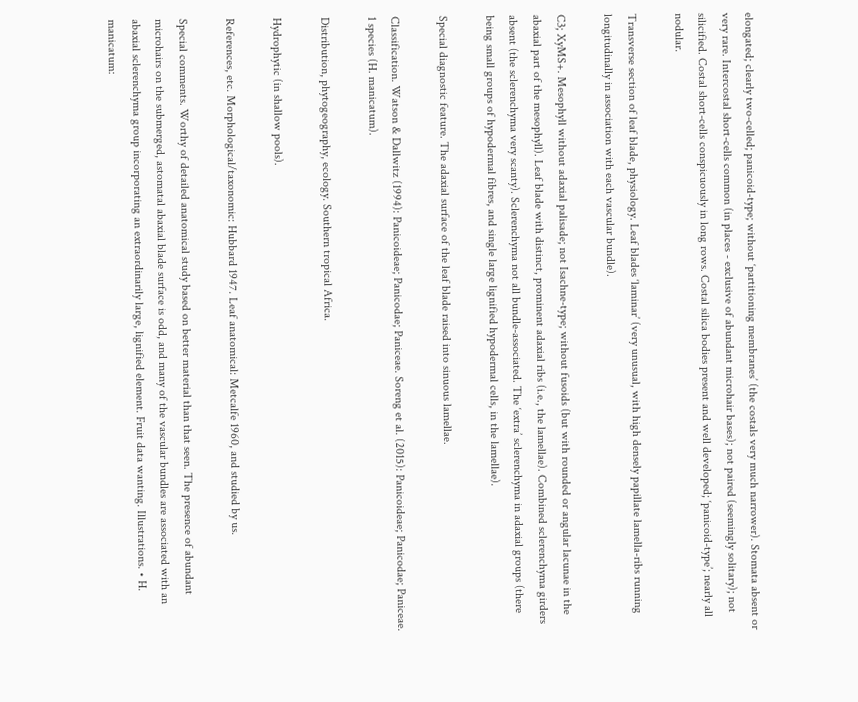elongated; clearly two-celled; panicoid-type; without ‘partitioning membranes’ (the costals very much narrower). Stomata absent or very rare. Intercostal short-cells common (in places - exclusive of abundant microhair bases); not paired (seemingly solitary); not silicified. Costal short-cells conspicuously in long rows. Costal silica bodies present and well developed; ‘panicoid-type’; nearly all nodular.

Transverse section of leaf blade, physiology. Leaf blades ‘laminar’ (very unusual, with high densely papillate lamella-ribs running longitudinally in association with each vascular bundle).

C3; XyMS+. Mesophyll without adaxial palisade; not Isachne-type; without fusoids (but with rounded or angular lacunae in the abaxial part of the mesophyll). Leaf blade with distinct, prominent adaxial ribs (i.e., the lamellae). Combined sclerenchyma girders absent (the sclerenchyma very scanty). Sclerenchyma not all bundle-associated. The ‘extra’ sclerenchyma in adaxial groups (there being small groups of hypodermal fibres, and single large lignified hypodermal cells, in the lamellae).

Special diagnostic feature. The adaxial surface of the leaf blade raised into sinuous lamellae.

Classification. Watson & Dallwitz (1994): Panicoideae; Panicodae; Paniceae. Soreng et al. (2015): Panicoideae; Panicodae; Paniceae. 1 species (H. manicatum).

Distribution, phytogeography, ecology. Southern tropical Africa.

Hydrophytic (in shallow pools).

References, etc. Morphological/taxonomic: Hubbard 1947. Leaf anatomical: Metcalfe 1960, and studied by us.

Special comments. Worthy of detailed anatomical study based on better material than that seen. The presence of abundant microhairs on the submerged, astomatal abaxial blade surface is odd, and many of the vascular bundles are associated with an abaxial sclerenchyma group incorporating an extraordinarily large, lignified element. Fruit data wanting. Illustrations. • H. manicatum: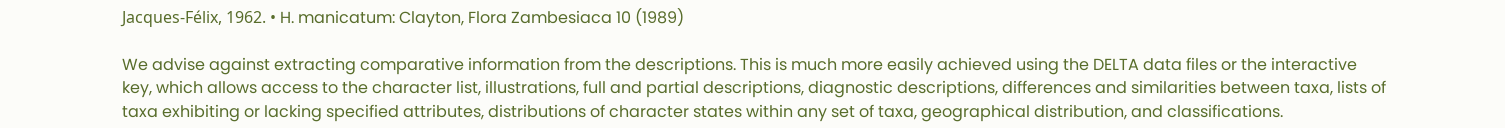Jacques-Félix, 1962. • H. manicatum: Clayton, Flora Zambesiaca 10 (1989)

We advise against extracting comparative information from the descriptions. This is much more easily achieved using the DELTA data files or the interactive key, which allows access to the character list, illustrations, full and partial descriptions, diagnostic descriptions, differences and similarities between taxa, lists of taxa exhibiting or lacking specified attributes, distributions of character states within any set of taxa, geographical distribution, and classifications.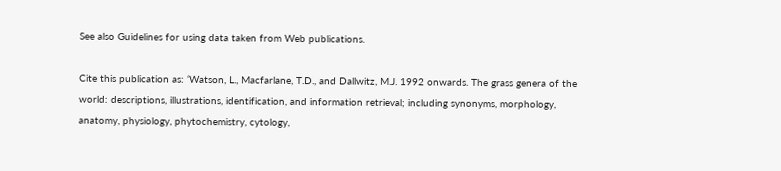See also Guidelines for using data taken from Web publications.

Cite this publication as: ‘Watson, L., Macfarlane, T.D., and Dallwitz, M.J. 1992 onwards. The grass genera of the world: descriptions, illustrations, identification, and information retrieval; including synonyms, morphology, anatomy, physiology, phytochemistry, cytology,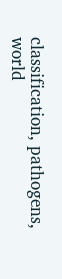classification, pathogens, world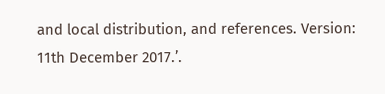and local distribution, and references. Version: 11th December 2017.’.